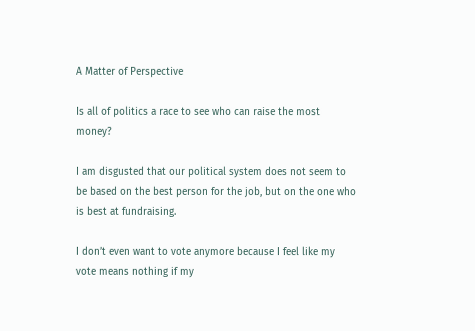A Matter of Perspective

Is all of politics a race to see who can raise the most money?

I am disgusted that our political system does not seem to be based on the best person for the job, but on the one who is best at fundraising.

I don’t even want to vote anymore because I feel like my vote means nothing if my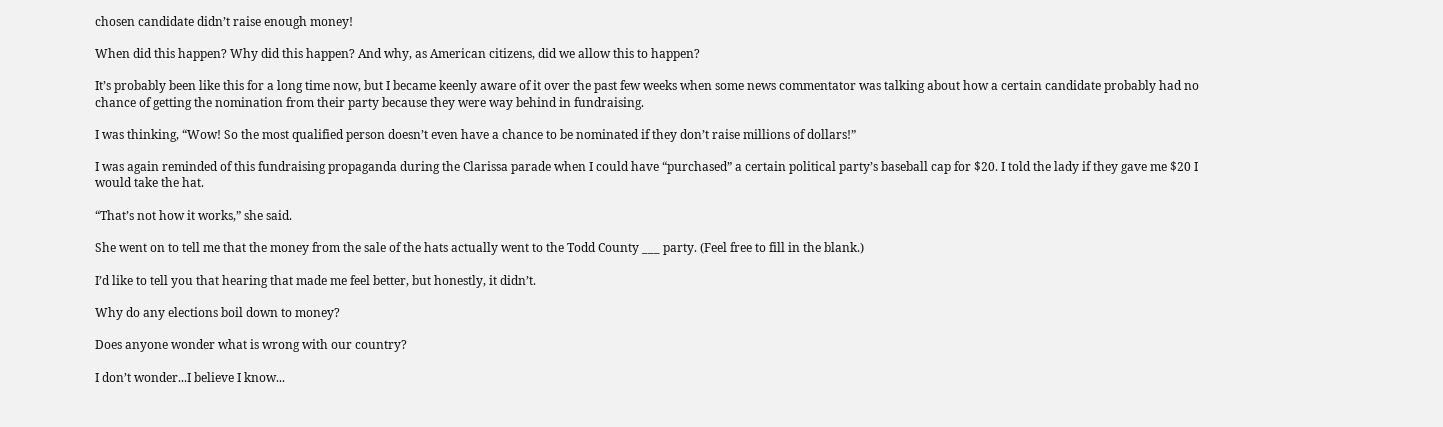chosen candidate didn’t raise enough money!

When did this happen? Why did this happen? And why, as American citizens, did we allow this to happen?

It’s probably been like this for a long time now, but I became keenly aware of it over the past few weeks when some news commentator was talking about how a certain candidate probably had no chance of getting the nomination from their party because they were way behind in fundraising.

I was thinking, “Wow! So the most qualified person doesn’t even have a chance to be nominated if they don’t raise millions of dollars!”

I was again reminded of this fundraising propaganda during the Clarissa parade when I could have “purchased” a certain political party’s baseball cap for $20. I told the lady if they gave me $20 I would take the hat.

“That’s not how it works,” she said.

She went on to tell me that the money from the sale of the hats actually went to the Todd County ___ party. (Feel free to fill in the blank.)

I’d like to tell you that hearing that made me feel better, but honestly, it didn’t.

Why do any elections boil down to money?

Does anyone wonder what is wrong with our country?

I don’t wonder...I believe I know...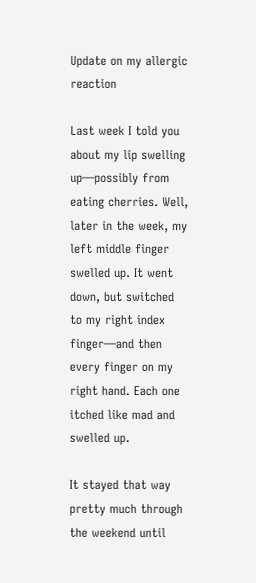Update on my allergic reaction

Last week I told you about my lip swelling up—possibly from eating cherries. Well, later in the week, my left middle finger swelled up. It went down, but switched to my right index finger—and then every finger on my right hand. Each one itched like mad and swelled up.

It stayed that way pretty much through the weekend until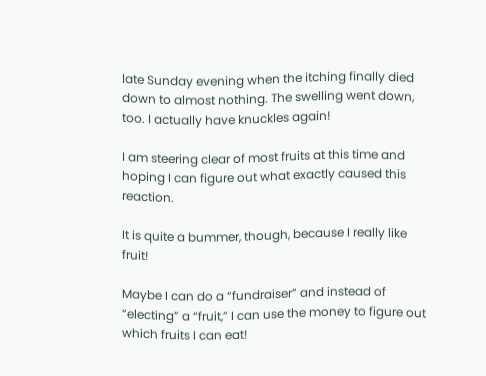late Sunday evening when the itching finally died down to almost nothing. The swelling went down, too. I actually have knuckles again!

I am steering clear of most fruits at this time and hoping I can figure out what exactly caused this reaction.

It is quite a bummer, though, because I really like fruit!

Maybe I can do a “fundraiser” and instead of “electing” a “fruit,” I can use the money to figure out which fruits I can eat!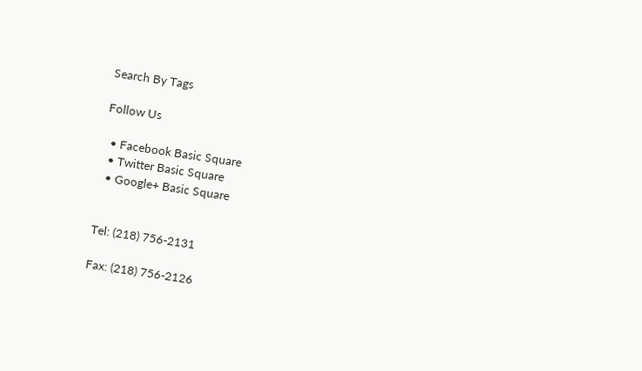Search By Tags

Follow Us

  • Facebook Basic Square
  • Twitter Basic Square
  • Google+ Basic Square


Tel: (218) 756-2131

Fax: (218) 756-2126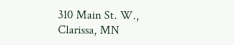310 Main St. W., Clarissa, MN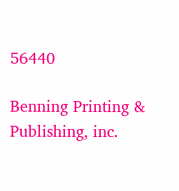56440

Benning Printing & Publishing, inc.